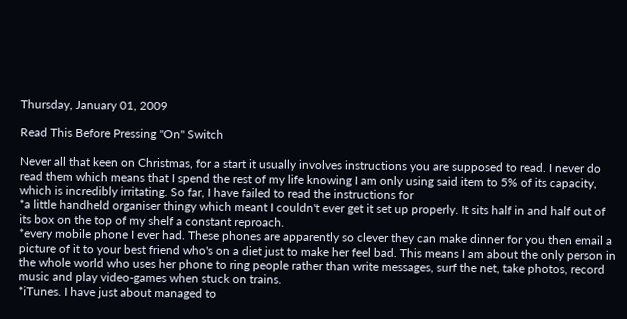Thursday, January 01, 2009

Read This Before Pressing "On" Switch

Never all that keen on Christmas, for a start it usually involves instructions you are supposed to read. I never do read them which means that I spend the rest of my life knowing I am only using said item to 5% of its capacity, which is incredibly irritating. So far, I have failed to read the instructions for
*a little handheld organiser thingy which meant I couldn't ever get it set up properly. It sits half in and half out of its box on the top of my shelf a constant reproach.
*every mobile phone I ever had. These phones are apparently so clever they can make dinner for you then email a picture of it to your best friend who's on a diet just to make her feel bad. This means I am about the only person in the whole world who uses her phone to ring people rather than write messages, surf the net, take photos, record music and play video-games when stuck on trains.
*iTunes. I have just about managed to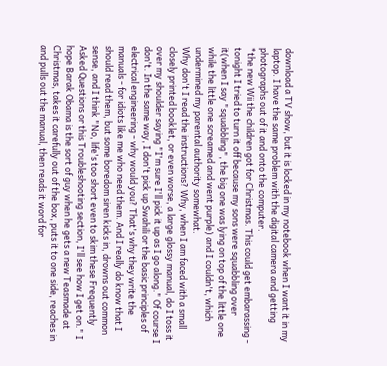download a TV show, but it is locked in my notebook when I want it in my laptop. I have the same problem with the digital camera and getting photographs out of it and onto the computer.
*the new Wii the children got for Christmas. This could get embarassing - tonight I tried to turn it off because my sons were squabbling over it(when I say "squabbling", the big one was lying on top of the little one while the little one screamed and went purple) and I couldn't, which undermined my parental authority somewhat.
Why don't I read the instructions? Why, when I am faced with a small closely printed booklet, or even worse, a large glossy manual, do I toss it over my shoulder saying "I'm sure I'll pick it up as I go along." Of course I don't. In the same way, I don't pick up Swahili or the basic principles of electrical engineering - why would you? That's why they write the manuals - for idiots like me who need them. And I really do know that I should read them, but some boredom siren kicks in, drowns out common sense, and I think "No, life's too short even to skim these Frequently Asked Questions or this Troubleshooting section, I'll see how I get on." I hope Barak Obama is the sort of guy when he gets a new Teasmade at Christmas, takes it carefully out of the box, puts it to one side, reaches in and pulls out the manual, then reads it word for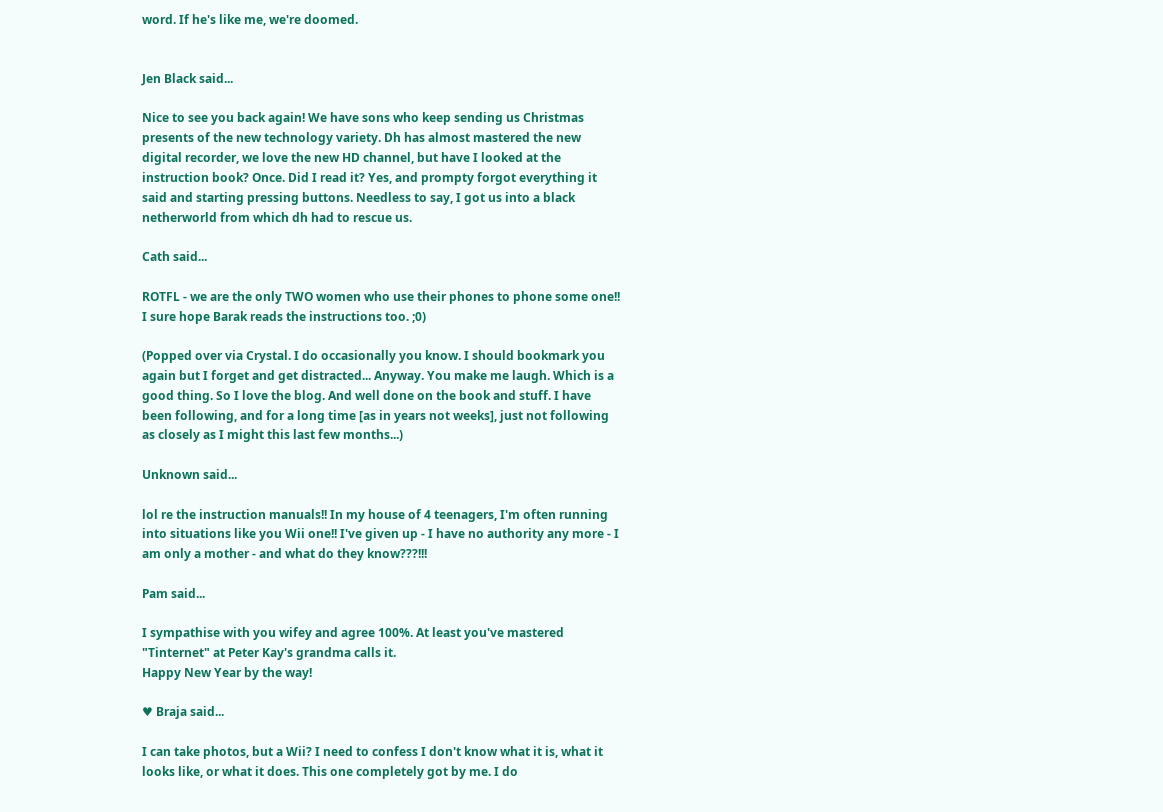word. If he's like me, we're doomed.


Jen Black said...

Nice to see you back again! We have sons who keep sending us Christmas presents of the new technology variety. Dh has almost mastered the new digital recorder, we love the new HD channel, but have I looked at the instruction book? Once. Did I read it? Yes, and prompty forgot everything it said and starting pressing buttons. Needless to say, I got us into a black netherworld from which dh had to rescue us.

Cath said...

ROTFL - we are the only TWO women who use their phones to phone some one!!
I sure hope Barak reads the instructions too. ;0)

(Popped over via Crystal. I do occasionally you know. I should bookmark you again but I forget and get distracted... Anyway. You make me laugh. Which is a good thing. So I love the blog. And well done on the book and stuff. I have been following, and for a long time [as in years not weeks], just not following as closely as I might this last few months...)

Unknown said...

lol re the instruction manuals!! In my house of 4 teenagers, I'm often running into situations like you Wii one!! I've given up - I have no authority any more - I am only a mother - and what do they know???!!!

Pam said...

I sympathise with you wifey and agree 100%. At least you've mastered "Tinternet" at Peter Kay's grandma calls it.
Happy New Year by the way!

♥ Braja said...

I can take photos, but a Wii? I need to confess I don't know what it is, what it looks like, or what it does. This one completely got by me. I do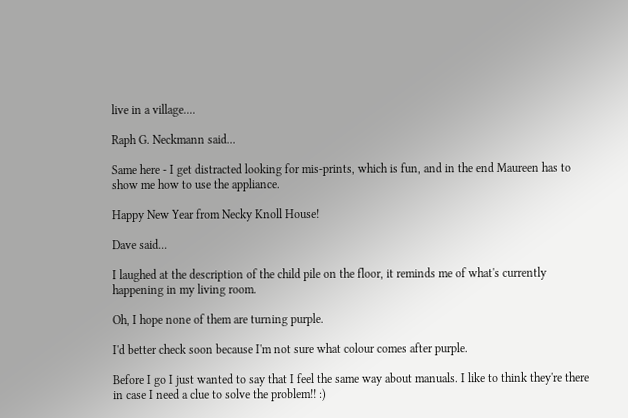live in a village....

Raph G. Neckmann said...

Same here - I get distracted looking for mis-prints, which is fun, and in the end Maureen has to show me how to use the appliance.

Happy New Year from Necky Knoll House!

Dave said...

I laughed at the description of the child pile on the floor, it reminds me of what's currently happening in my living room.

Oh, I hope none of them are turning purple.

I'd better check soon because I'm not sure what colour comes after purple.

Before I go I just wanted to say that I feel the same way about manuals. I like to think they're there in case I need a clue to solve the problem!! :)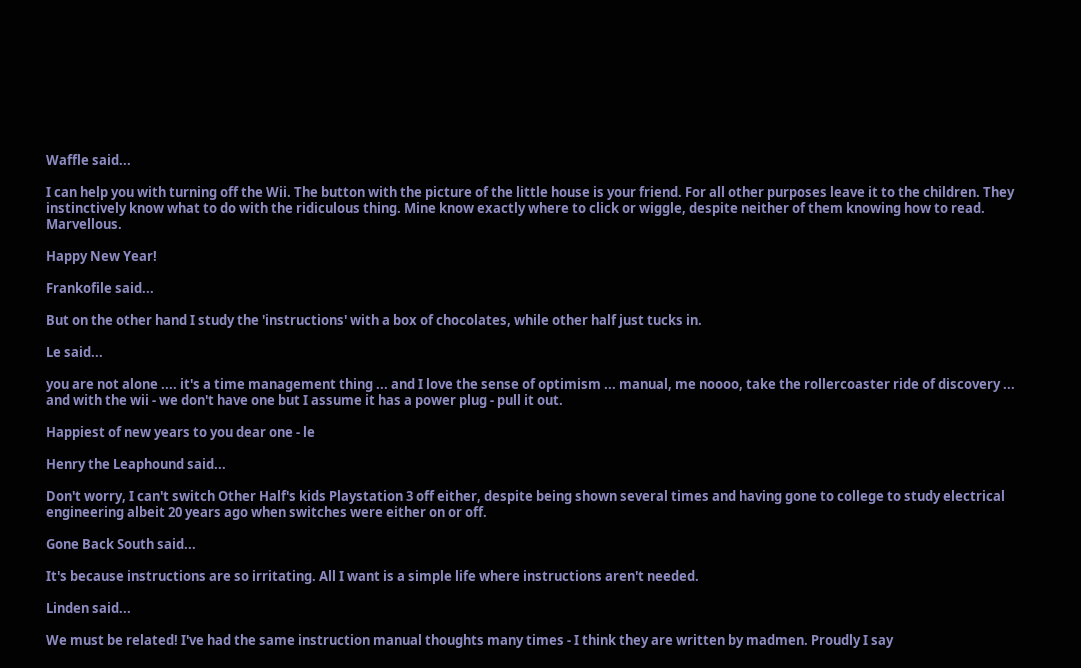Waffle said...

I can help you with turning off the Wii. The button with the picture of the little house is your friend. For all other purposes leave it to the children. They instinctively know what to do with the ridiculous thing. Mine know exactly where to click or wiggle, despite neither of them knowing how to read. Marvellous.

Happy New Year!

Frankofile said...

But on the other hand I study the 'instructions' with a box of chocolates, while other half just tucks in.

Le said...

you are not alone .... it's a time management thing ... and I love the sense of optimism ... manual, me noooo, take the rollercoaster ride of discovery ... and with the wii - we don't have one but I assume it has a power plug - pull it out.

Happiest of new years to you dear one - le

Henry the Leaphound said...

Don't worry, I can't switch Other Half's kids Playstation 3 off either, despite being shown several times and having gone to college to study electrical engineering albeit 20 years ago when switches were either on or off.

Gone Back South said...

It's because instructions are so irritating. All I want is a simple life where instructions aren't needed.

Linden said...

We must be related! I've had the same instruction manual thoughts many times - I think they are written by madmen. Proudly I say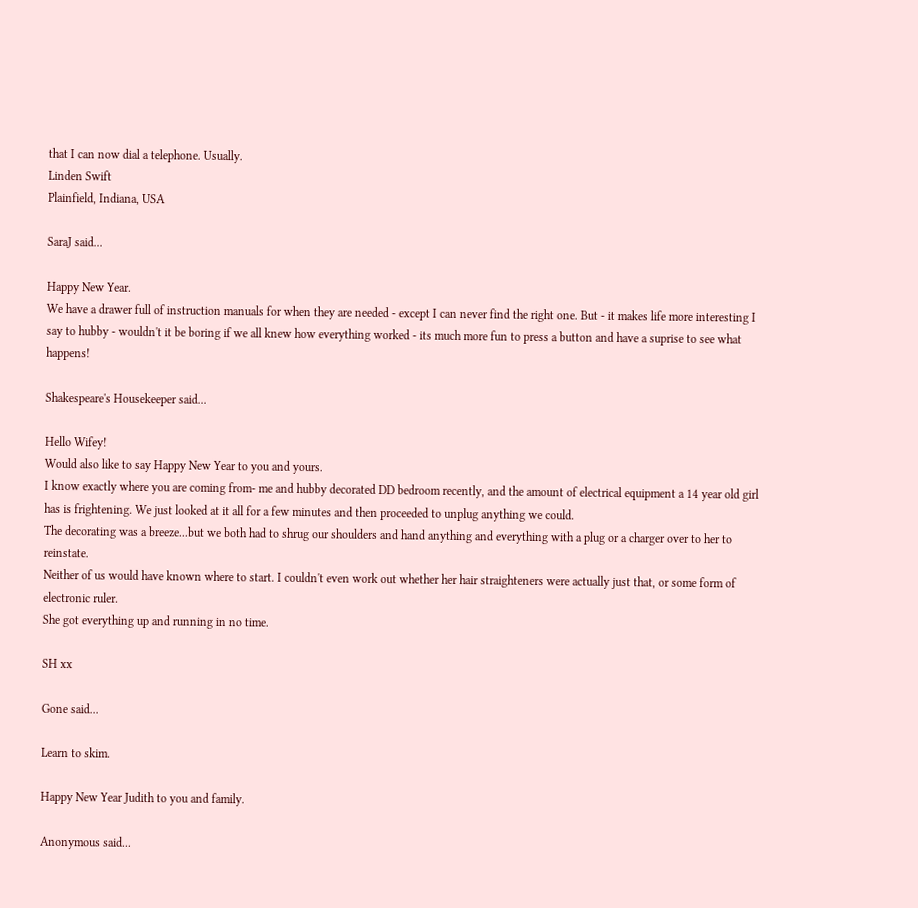that I can now dial a telephone. Usually.
Linden Swift
Plainfield, Indiana, USA

SaraJ said...

Happy New Year.
We have a drawer full of instruction manuals for when they are needed - except I can never find the right one. But - it makes life more interesting I say to hubby - wouldn't it be boring if we all knew how everything worked - its much more fun to press a button and have a suprise to see what happens!

Shakespeare's Housekeeper said...

Hello Wifey!
Would also like to say Happy New Year to you and yours.
I know exactly where you are coming from- me and hubby decorated DD bedroom recently, and the amount of electrical equipment a 14 year old girl has is frightening. We just looked at it all for a few minutes and then proceeded to unplug anything we could.
The decorating was a breeze...but we both had to shrug our shoulders and hand anything and everything with a plug or a charger over to her to reinstate.
Neither of us would have known where to start. I couldn't even work out whether her hair straighteners were actually just that, or some form of electronic ruler.
She got everything up and running in no time.

SH xx

Gone said...

Learn to skim.

Happy New Year Judith to you and family.

Anonymous said...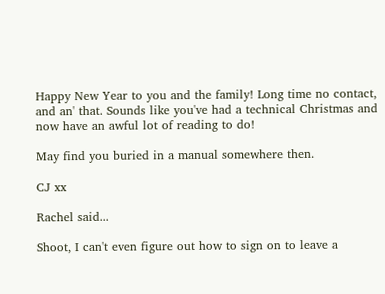Happy New Year to you and the family! Long time no contact, and an' that. Sounds like you've had a technical Christmas and now have an awful lot of reading to do!

May find you buried in a manual somewhere then.

CJ xx

Rachel said...

Shoot, I can't even figure out how to sign on to leave a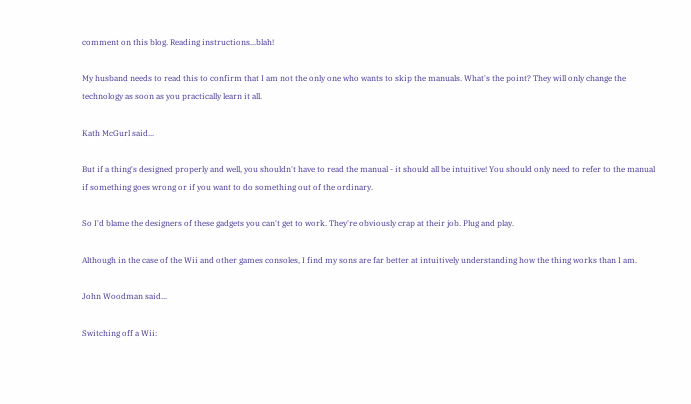comment on this blog. Reading instructions...blah!

My husband needs to read this to confirm that I am not the only one who wants to skip the manuals. What's the point? They will only change the technology as soon as you practically learn it all.

Kath McGurl said...

But if a thing's designed properly and well, you shouldn't have to read the manual - it should all be intuitive! You should only need to refer to the manual if something goes wrong or if you want to do something out of the ordinary.

So I'd blame the designers of these gadgets you can't get to work. They're obviously crap at their job. Plug and play.

Although in the case of the Wii and other games consoles, I find my sons are far better at intuitively understanding how the thing works than I am.

John Woodman said...

Switching off a Wii: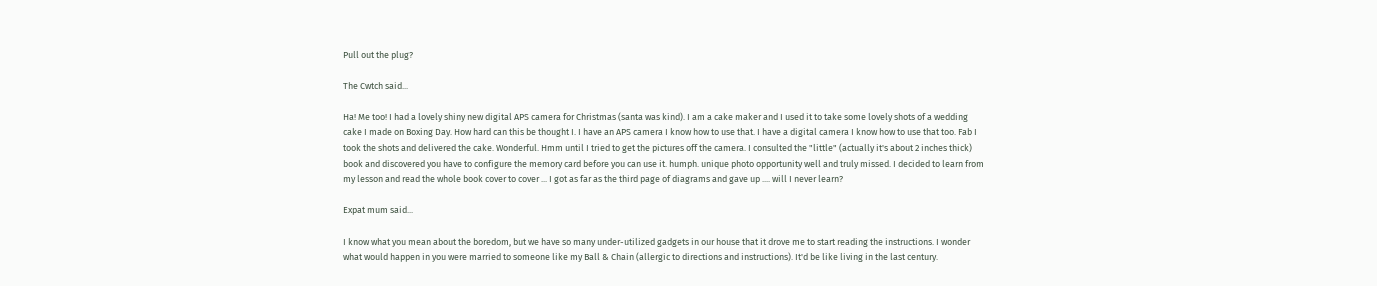Pull out the plug?

The Cwtch said...

Ha! Me too! I had a lovely shiny new digital APS camera for Christmas (santa was kind). I am a cake maker and I used it to take some lovely shots of a wedding cake I made on Boxing Day. How hard can this be thought I. I have an APS camera I know how to use that. I have a digital camera I know how to use that too. Fab I took the shots and delivered the cake. Wonderful. Hmm until I tried to get the pictures off the camera. I consulted the "little" (actually it's about 2 inches thick) book and discovered you have to configure the memory card before you can use it. humph. unique photo opportunity well and truly missed. I decided to learn from my lesson and read the whole book cover to cover ... I got as far as the third page of diagrams and gave up .... will I never learn?

Expat mum said...

I know what you mean about the boredom, but we have so many under-utilized gadgets in our house that it drove me to start reading the instructions. I wonder what would happen in you were married to someone like my Ball & Chain (allergic to directions and instructions). It'd be like living in the last century.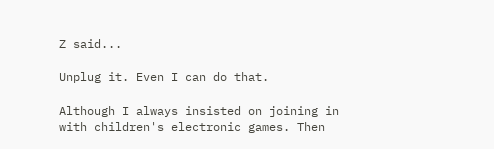Z said...

Unplug it. Even I can do that.

Although I always insisted on joining in with children's electronic games. Then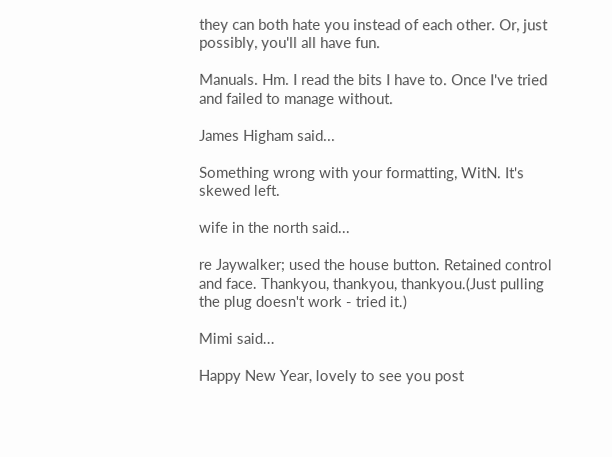they can both hate you instead of each other. Or, just possibly, you'll all have fun.

Manuals. Hm. I read the bits I have to. Once I've tried and failed to manage without.

James Higham said...

Something wrong with your formatting, WitN. It's skewed left.

wife in the north said...

re Jaywalker; used the house button. Retained control and face. Thankyou, thankyou, thankyou.(Just pulling the plug doesn't work - tried it.)

Mimi said...

Happy New Year, lovely to see you post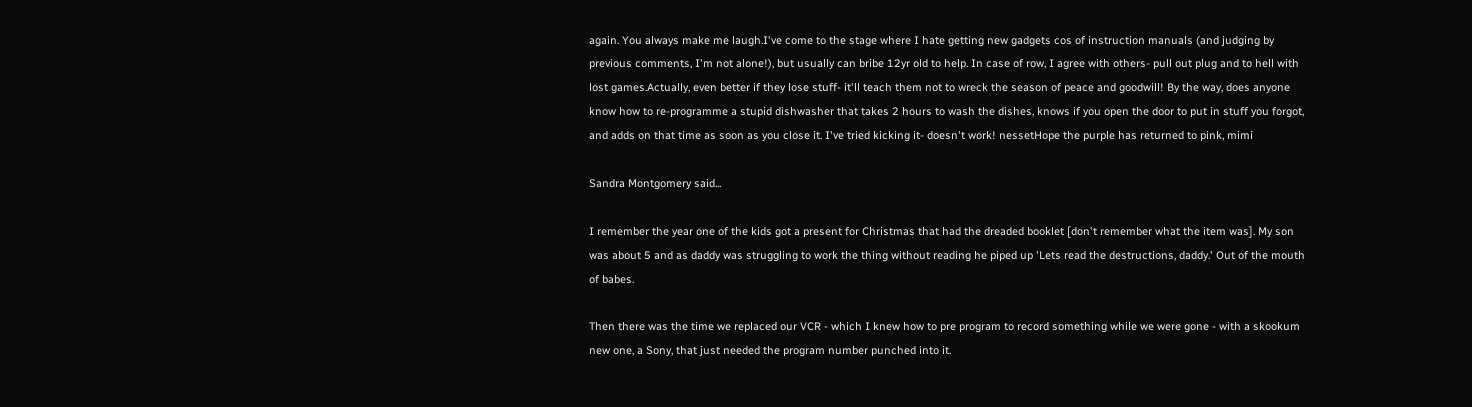again. You always make me laugh.I've come to the stage where I hate getting new gadgets cos of instruction manuals (and judging by previous comments, I'm not alone!), but usually can bribe 12yr old to help. In case of row, I agree with others- pull out plug and to hell with lost games.Actually, even better if they lose stuff- it'll teach them not to wreck the season of peace and goodwill! By the way, does anyone know how to re-programme a stupid dishwasher that takes 2 hours to wash the dishes, knows if you open the door to put in stuff you forgot, and adds on that time as soon as you close it. I've tried kicking it- doesn't work! nessetHope the purple has returned to pink, mimi

Sandra Montgomery said...

I remember the year one of the kids got a present for Christmas that had the dreaded booklet [don't remember what the item was]. My son was about 5 and as daddy was struggling to work the thing without reading he piped up 'Lets read the destructions, daddy.' Out of the mouth of babes.

Then there was the time we replaced our VCR - which I knew how to pre program to record something while we were gone - with a skookum new one, a Sony, that just needed the program number punched into it.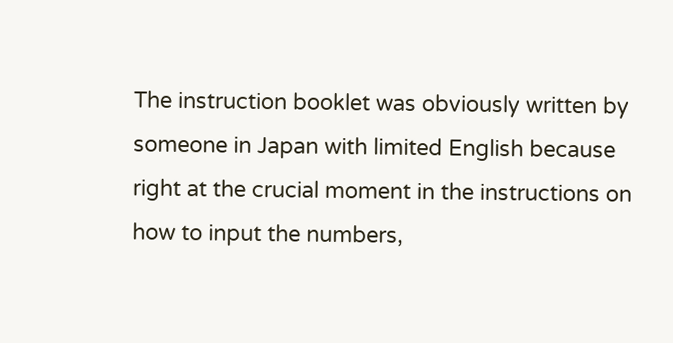The instruction booklet was obviously written by someone in Japan with limited English because right at the crucial moment in the instructions on how to input the numbers,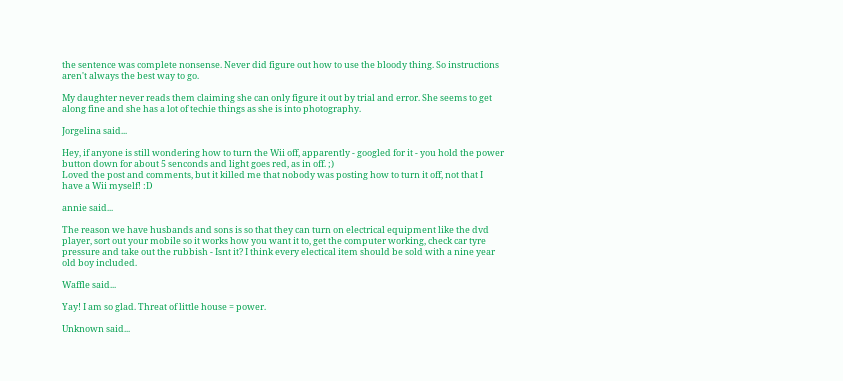the sentence was complete nonsense. Never did figure out how to use the bloody thing. So instructions aren't always the best way to go.

My daughter never reads them claiming she can only figure it out by trial and error. She seems to get along fine and she has a lot of techie things as she is into photography.

Jorgelina said...

Hey, if anyone is still wondering how to turn the Wii off, apparently - googled for it - you hold the power button down for about 5 senconds and light goes red, as in off. ;)
Loved the post and comments, but it killed me that nobody was posting how to turn it off, not that I have a Wii myself! :D

annie said...

The reason we have husbands and sons is so that they can turn on electrical equipment like the dvd player, sort out your mobile so it works how you want it to, get the computer working, check car tyre pressure and take out the rubbish - Isnt it? I think every electical item should be sold with a nine year old boy included.

Waffle said...

Yay! I am so glad. Threat of little house = power.

Unknown said...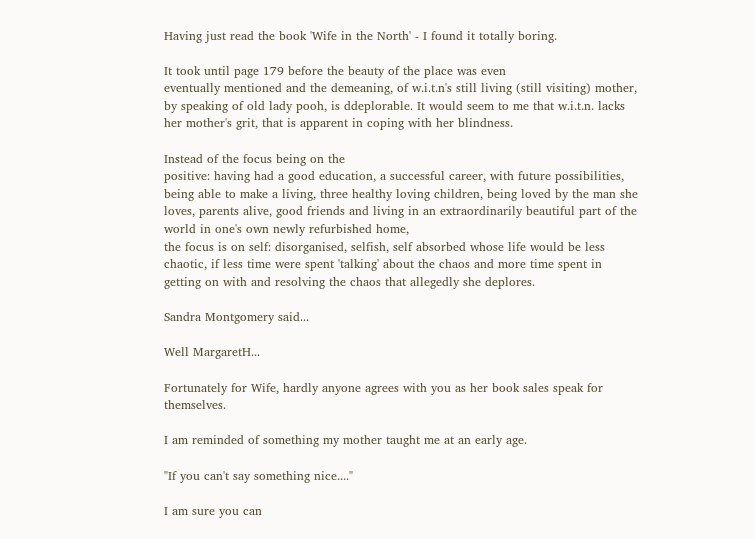Having just read the book 'Wife in the North' - I found it totally boring.

It took until page 179 before the beauty of the place was even
eventually mentioned and the demeaning, of w.i.t.n's still living (still visiting) mother, by speaking of old lady pooh, is ddeplorable. It would seem to me that w.i.t.n. lacks her mother's grit, that is apparent in coping with her blindness.

Instead of the focus being on the
positive: having had a good education, a successful career, with future possibilities, being able to make a living, three healthy loving children, being loved by the man she loves, parents alive, good friends and living in an extraordinarily beautiful part of the world in one's own newly refurbished home,
the focus is on self: disorganised, selfish, self absorbed whose life would be less chaotic, if less time were spent 'talking' about the chaos and more time spent in getting on with and resolving the chaos that allegedly she deplores.

Sandra Montgomery said...

Well MargaretH...

Fortunately for Wife, hardly anyone agrees with you as her book sales speak for themselves.

I am reminded of something my mother taught me at an early age.

"If you can't say something nice...."

I am sure you can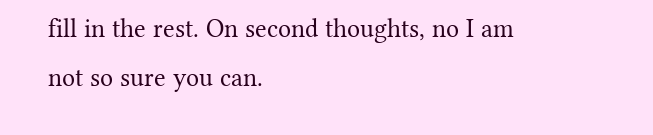fill in the rest. On second thoughts, no I am not so sure you can.